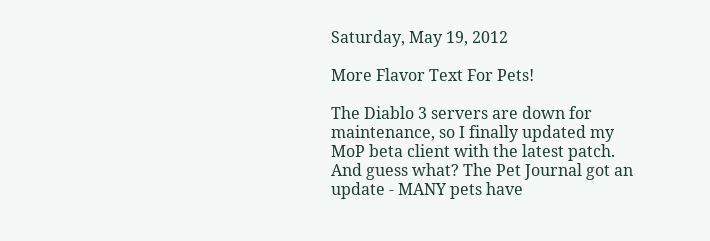Saturday, May 19, 2012

More Flavor Text For Pets!

The Diablo 3 servers are down for maintenance, so I finally updated my MoP beta client with the latest patch. And guess what? The Pet Journal got an update - MANY pets have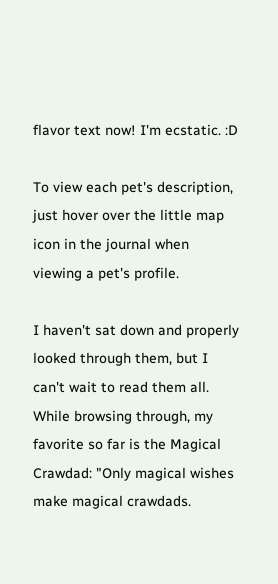flavor text now! I'm ecstatic. :D

To view each pet's description, just hover over the little map icon in the journal when viewing a pet's profile.

I haven't sat down and properly looked through them, but I can't wait to read them all. While browsing through, my favorite so far is the Magical Crawdad: "Only magical wishes make magical crawdads.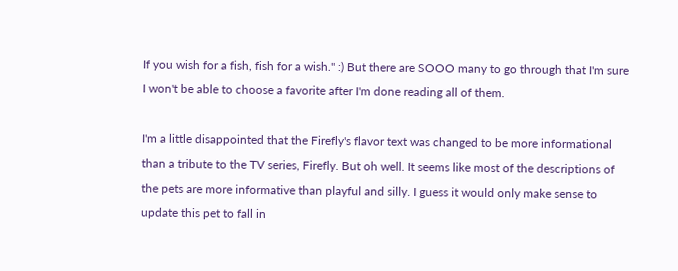If you wish for a fish, fish for a wish." :) But there are SOOO many to go through that I'm sure I won't be able to choose a favorite after I'm done reading all of them.

I'm a little disappointed that the Firefly's flavor text was changed to be more informational than a tribute to the TV series, Firefly. But oh well. It seems like most of the descriptions of the pets are more informative than playful and silly. I guess it would only make sense to update this pet to fall in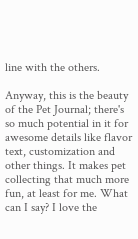line with the others.

Anyway, this is the beauty of the Pet Journal; there's so much potential in it for awesome details like flavor text, customization and other things. It makes pet collecting that much more fun, at least for me. What can I say? I love the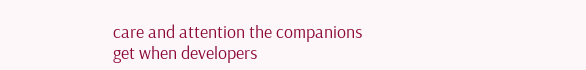care and attention the companions get when developers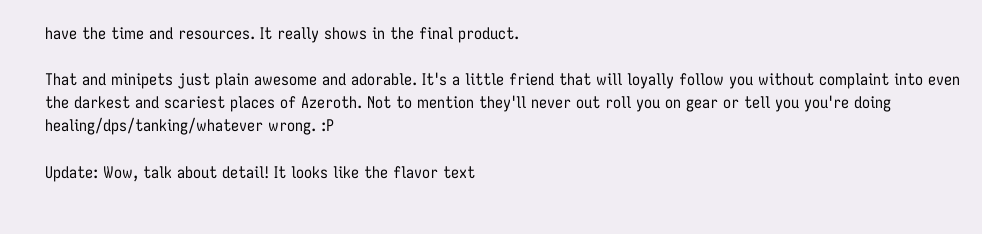have the time and resources. It really shows in the final product.

That and minipets just plain awesome and adorable. It's a little friend that will loyally follow you without complaint into even the darkest and scariest places of Azeroth. Not to mention they'll never out roll you on gear or tell you you're doing healing/dps/tanking/whatever wrong. :P

Update: Wow, talk about detail! It looks like the flavor text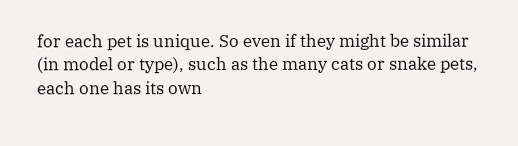for each pet is unique. So even if they might be similar (in model or type), such as the many cats or snake pets, each one has its own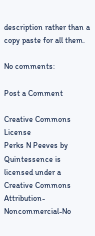description rather than a copy paste for all them.

No comments:

Post a Comment

Creative Commons License
Perks N Peeves by Quintessence is licensed under a Creative Commons Attribution-Noncommercial-No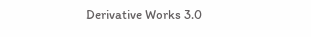Derivative Works 3.0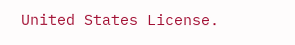United States License.